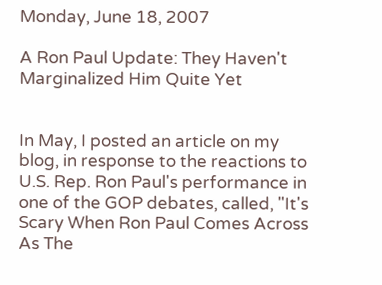Monday, June 18, 2007

A Ron Paul Update: They Haven't Marginalized Him Quite Yet


In May, I posted an article on my blog, in response to the reactions to U.S. Rep. Ron Paul's performance in one of the GOP debates, called, "It's Scary When Ron Paul Comes Across As The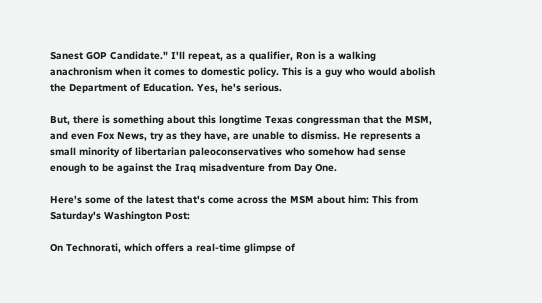Sanest GOP Candidate." I'll repeat, as a qualifier, Ron is a walking anachronism when it comes to domestic policy. This is a guy who would abolish the Department of Education. Yes, he's serious.

But, there is something about this longtime Texas congressman that the MSM, and even Fox News, try as they have, are unable to dismiss. He represents a small minority of libertarian paleoconservatives who somehow had sense enough to be against the Iraq misadventure from Day One.

Here's some of the latest that's come across the MSM about him: This from Saturday's Washington Post:

On Technorati, which offers a real-time glimpse of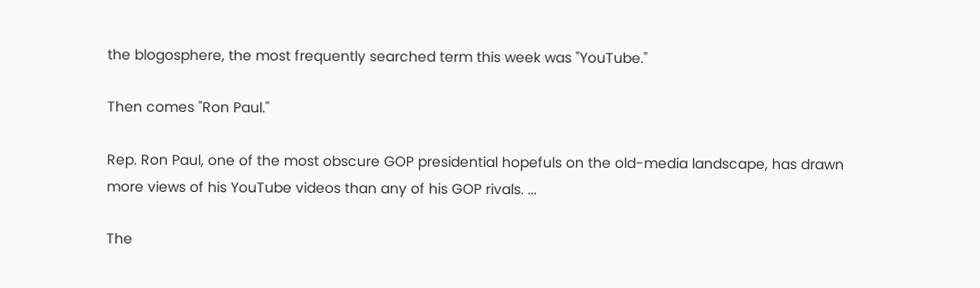the blogosphere, the most frequently searched term this week was "YouTube."

Then comes "Ron Paul."

Rep. Ron Paul, one of the most obscure GOP presidential hopefuls on the old-media landscape, has drawn more views of his YouTube videos than any of his GOP rivals. ...

The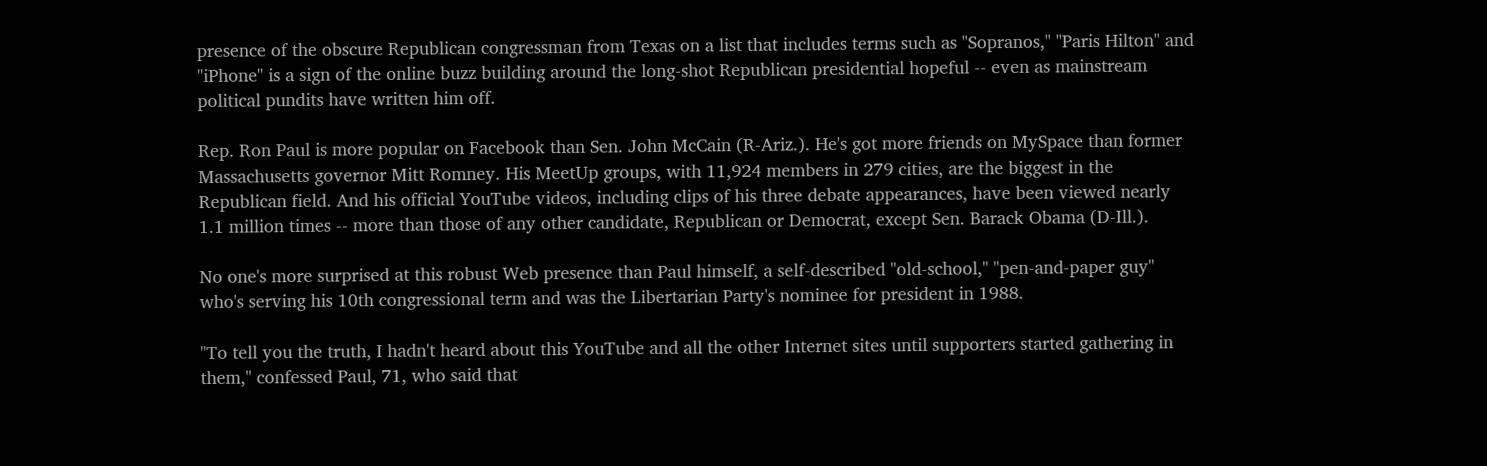presence of the obscure Republican congressman from Texas on a list that includes terms such as "Sopranos," "Paris Hilton" and "iPhone" is a sign of the online buzz building around the long-shot Republican presidential hopeful -- even as mainstream political pundits have written him off.

Rep. Ron Paul is more popular on Facebook than Sen. John McCain (R-Ariz.). He's got more friends on MySpace than former Massachusetts governor Mitt Romney. His MeetUp groups, with 11,924 members in 279 cities, are the biggest in the Republican field. And his official YouTube videos, including clips of his three debate appearances, have been viewed nearly 1.1 million times -- more than those of any other candidate, Republican or Democrat, except Sen. Barack Obama (D-Ill.).

No one's more surprised at this robust Web presence than Paul himself, a self-described "old-school," "pen-and-paper guy" who's serving his 10th congressional term and was the Libertarian Party's nominee for president in 1988.

"To tell you the truth, I hadn't heard about this YouTube and all the other Internet sites until supporters started gathering in them," confessed Paul, 71, who said that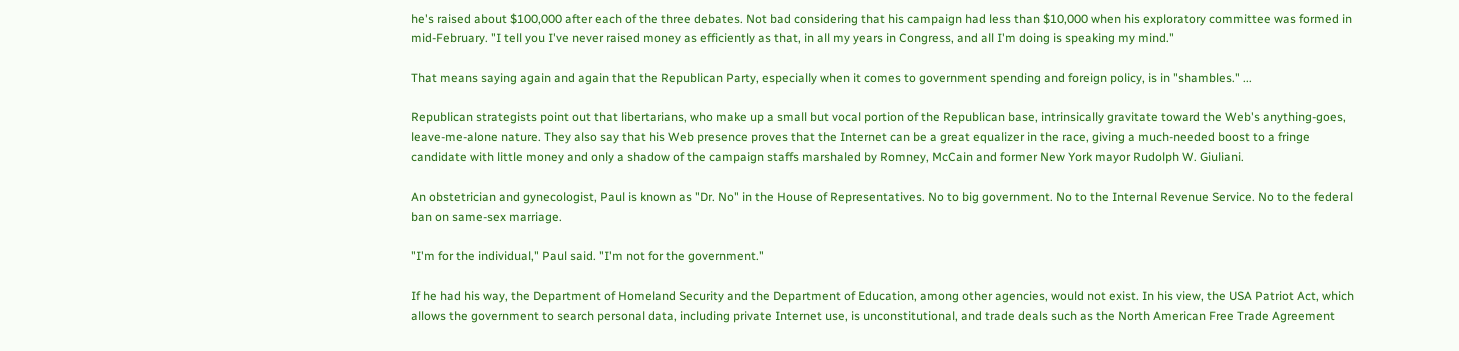he's raised about $100,000 after each of the three debates. Not bad considering that his campaign had less than $10,000 when his exploratory committee was formed in mid-February. "I tell you I've never raised money as efficiently as that, in all my years in Congress, and all I'm doing is speaking my mind."

That means saying again and again that the Republican Party, especially when it comes to government spending and foreign policy, is in "shambles." ...

Republican strategists point out that libertarians, who make up a small but vocal portion of the Republican base, intrinsically gravitate toward the Web's anything-goes, leave-me-alone nature. They also say that his Web presence proves that the Internet can be a great equalizer in the race, giving a much-needed boost to a fringe candidate with little money and only a shadow of the campaign staffs marshaled by Romney, McCain and former New York mayor Rudolph W. Giuliani.

An obstetrician and gynecologist, Paul is known as "Dr. No" in the House of Representatives. No to big government. No to the Internal Revenue Service. No to the federal ban on same-sex marriage.

"I'm for the individual," Paul said. "I'm not for the government."

If he had his way, the Department of Homeland Security and the Department of Education, among other agencies, would not exist. In his view, the USA Patriot Act, which allows the government to search personal data, including private Internet use, is unconstitutional, and trade deals such as the North American Free Trade Agreement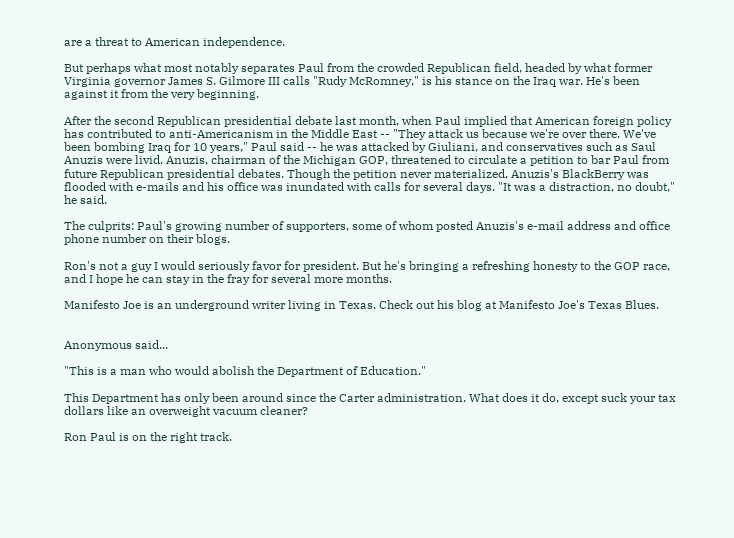are a threat to American independence.

But perhaps what most notably separates Paul from the crowded Republican field, headed by what former Virginia governor James S. Gilmore III calls "Rudy McRomney," is his stance on the Iraq war. He's been against it from the very beginning.

After the second Republican presidential debate last month, when Paul implied that American foreign policy has contributed to anti-Americanism in the Middle East -- "They attack us because we're over there. We've been bombing Iraq for 10 years," Paul said -- he was attacked by Giuliani, and conservatives such as Saul Anuzis were livid. Anuzis, chairman of the Michigan GOP, threatened to circulate a petition to bar Paul from future Republican presidential debates. Though the petition never materialized, Anuzis's BlackBerry was flooded with e-mails and his office was inundated with calls for several days. "It was a distraction, no doubt," he said.

The culprits: Paul's growing number of supporters, some of whom posted Anuzis's e-mail address and office phone number on their blogs.

Ron's not a guy I would seriously favor for president. But he's bringing a refreshing honesty to the GOP race, and I hope he can stay in the fray for several more months.

Manifesto Joe is an underground writer living in Texas. Check out his blog at Manifesto Joe's Texas Blues.


Anonymous said...

"This is a man who would abolish the Department of Education."

This Department has only been around since the Carter administration. What does it do, except suck your tax dollars like an overweight vacuum cleaner?

Ron Paul is on the right track.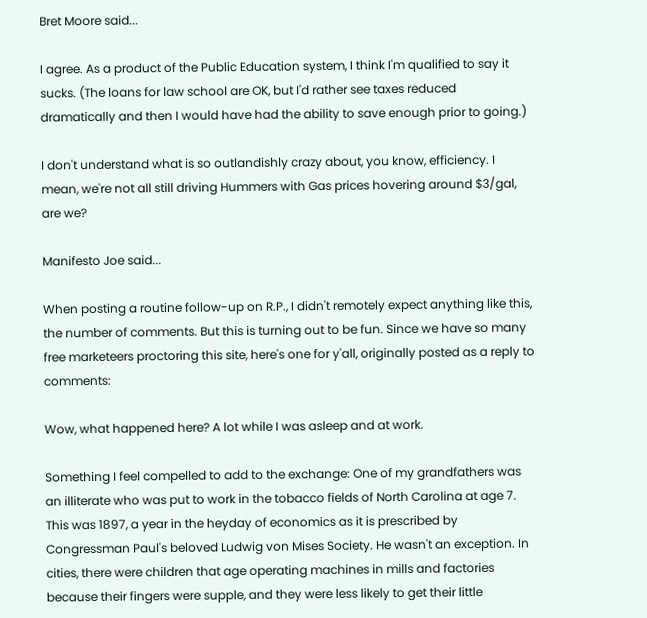Bret Moore said...

I agree. As a product of the Public Education system, I think I'm qualified to say it sucks. (The loans for law school are OK, but I'd rather see taxes reduced dramatically and then I would have had the ability to save enough prior to going.)

I don't understand what is so outlandishly crazy about, you know, efficiency. I mean, we're not all still driving Hummers with Gas prices hovering around $3/gal, are we?

Manifesto Joe said...

When posting a routine follow-up on R.P., I didn't remotely expect anything like this, the number of comments. But this is turning out to be fun. Since we have so many free marketeers proctoring this site, here's one for y'all, originally posted as a reply to comments:

Wow, what happened here? A lot while I was asleep and at work.

Something I feel compelled to add to the exchange: One of my grandfathers was an illiterate who was put to work in the tobacco fields of North Carolina at age 7. This was 1897, a year in the heyday of economics as it is prescribed by Congressman Paul's beloved Ludwig von Mises Society. He wasn't an exception. In cities, there were children that age operating machines in mills and factories because their fingers were supple, and they were less likely to get their little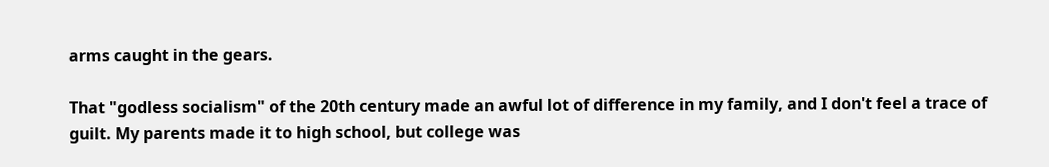arms caught in the gears.

That "godless socialism" of the 20th century made an awful lot of difference in my family, and I don't feel a trace of guilt. My parents made it to high school, but college was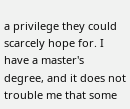a privilege they could scarcely hope for. I have a master's degree, and it does not trouble me that some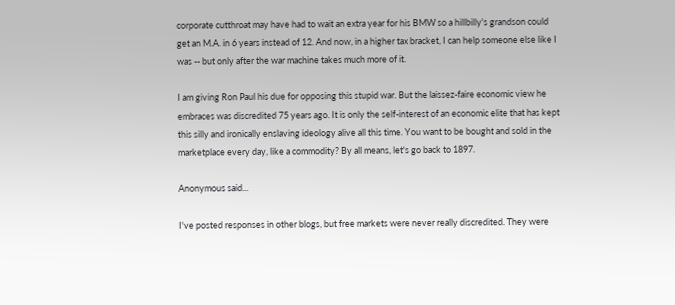corporate cutthroat may have had to wait an extra year for his BMW so a hillbilly's grandson could get an M.A. in 6 years instead of 12. And now, in a higher tax bracket, I can help someone else like I was -- but only after the war machine takes much more of it.

I am giving Ron Paul his due for opposing this stupid war. But the laissez-faire economic view he embraces was discredited 75 years ago. It is only the self-interest of an economic elite that has kept this silly and ironically enslaving ideology alive all this time. You want to be bought and sold in the marketplace every day, like a commodity? By all means, let's go back to 1897.

Anonymous said...

I've posted responses in other blogs, but free markets were never really discredited. They were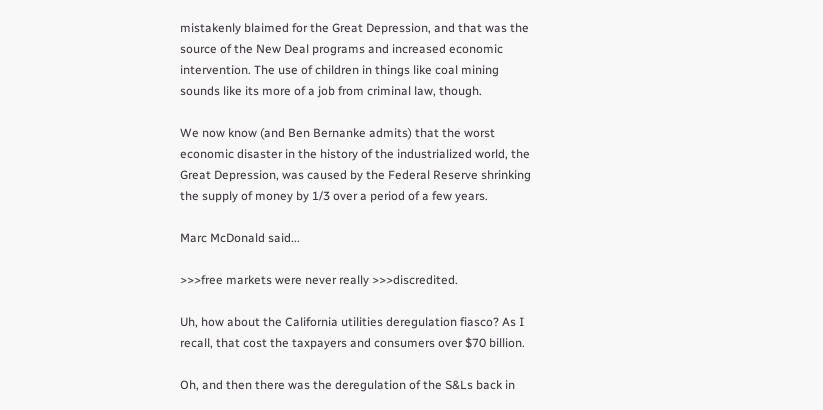mistakenly blaimed for the Great Depression, and that was the source of the New Deal programs and increased economic intervention. The use of children in things like coal mining sounds like its more of a job from criminal law, though.

We now know (and Ben Bernanke admits) that the worst economic disaster in the history of the industrialized world, the Great Depression, was caused by the Federal Reserve shrinking the supply of money by 1/3 over a period of a few years.

Marc McDonald said...

>>>free markets were never really >>>discredited.

Uh, how about the California utilities deregulation fiasco? As I recall, that cost the taxpayers and consumers over $70 billion.

Oh, and then there was the deregulation of the S&Ls back in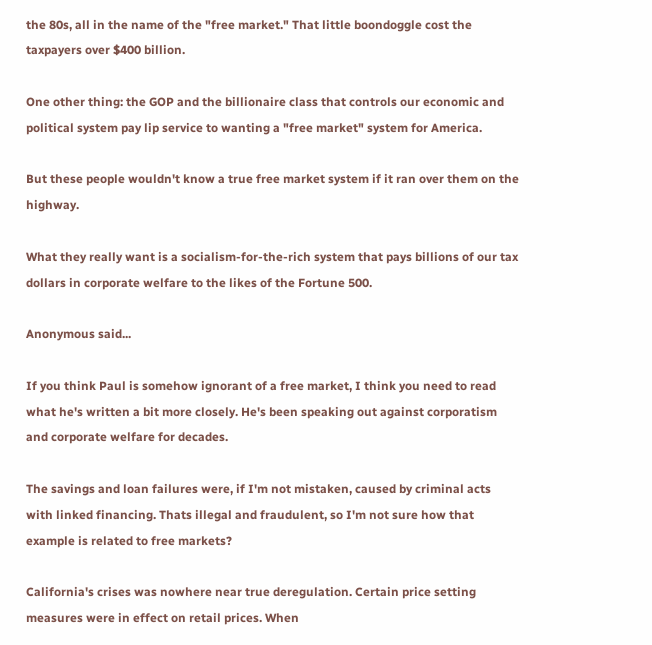the 80s, all in the name of the "free market." That little boondoggle cost the taxpayers over $400 billion.

One other thing: the GOP and the billionaire class that controls our economic and political system pay lip service to wanting a "free market" system for America.

But these people wouldn't know a true free market system if it ran over them on the highway.

What they really want is a socialism-for-the-rich system that pays billions of our tax dollars in corporate welfare to the likes of the Fortune 500.

Anonymous said...

If you think Paul is somehow ignorant of a free market, I think you need to read what he's written a bit more closely. He's been speaking out against corporatism and corporate welfare for decades.

The savings and loan failures were, if I'm not mistaken, caused by criminal acts with linked financing. Thats illegal and fraudulent, so I'm not sure how that example is related to free markets?

California's crises was nowhere near true deregulation. Certain price setting measures were in effect on retail prices. When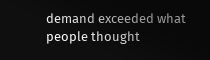demand exceeded what people thought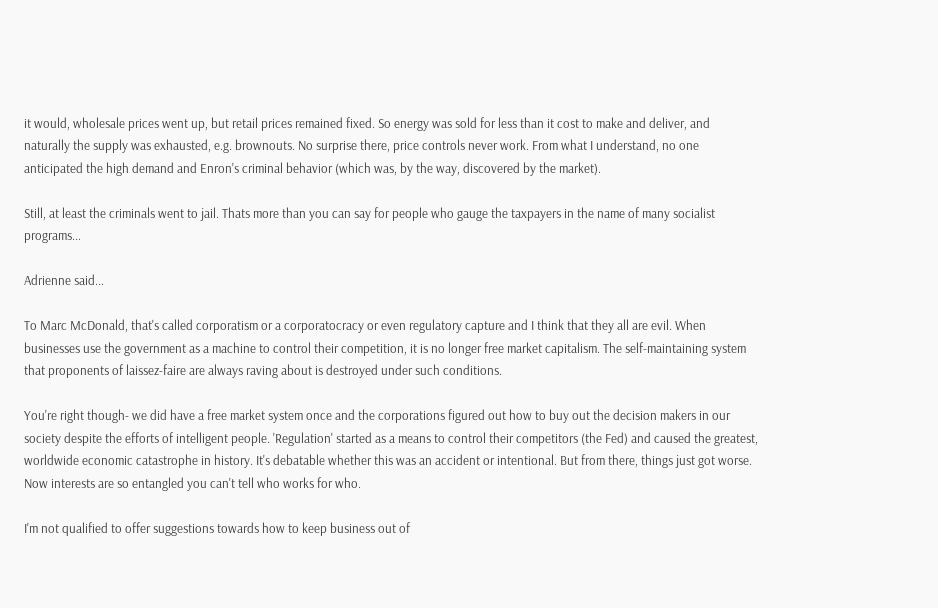it would, wholesale prices went up, but retail prices remained fixed. So energy was sold for less than it cost to make and deliver, and naturally the supply was exhausted, e.g. brownouts. No surprise there, price controls never work. From what I understand, no one anticipated the high demand and Enron's criminal behavior (which was, by the way, discovered by the market).

Still, at least the criminals went to jail. Thats more than you can say for people who gauge the taxpayers in the name of many socialist programs...

Adrienne said...

To Marc McDonald, that's called corporatism or a corporatocracy or even regulatory capture and I think that they all are evil. When businesses use the government as a machine to control their competition, it is no longer free market capitalism. The self-maintaining system that proponents of laissez-faire are always raving about is destroyed under such conditions.

You're right though- we did have a free market system once and the corporations figured out how to buy out the decision makers in our society despite the efforts of intelligent people. 'Regulation' started as a means to control their competitors (the Fed) and caused the greatest, worldwide economic catastrophe in history. It's debatable whether this was an accident or intentional. But from there, things just got worse. Now interests are so entangled you can't tell who works for who.

I'm not qualified to offer suggestions towards how to keep business out of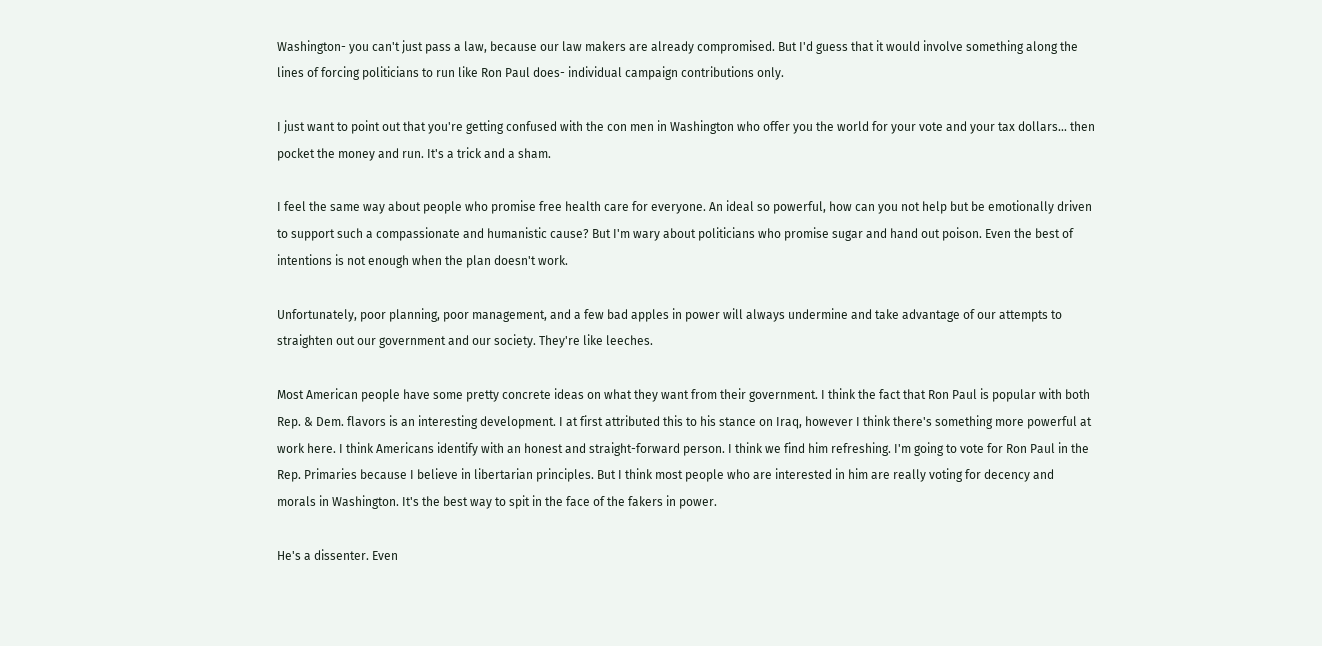Washington- you can't just pass a law, because our law makers are already compromised. But I'd guess that it would involve something along the lines of forcing politicians to run like Ron Paul does- individual campaign contributions only.

I just want to point out that you're getting confused with the con men in Washington who offer you the world for your vote and your tax dollars... then pocket the money and run. It's a trick and a sham.

I feel the same way about people who promise free health care for everyone. An ideal so powerful, how can you not help but be emotionally driven to support such a compassionate and humanistic cause? But I'm wary about politicians who promise sugar and hand out poison. Even the best of intentions is not enough when the plan doesn't work.

Unfortunately, poor planning, poor management, and a few bad apples in power will always undermine and take advantage of our attempts to straighten out our government and our society. They're like leeches.

Most American people have some pretty concrete ideas on what they want from their government. I think the fact that Ron Paul is popular with both Rep. & Dem. flavors is an interesting development. I at first attributed this to his stance on Iraq, however I think there's something more powerful at work here. I think Americans identify with an honest and straight-forward person. I think we find him refreshing. I'm going to vote for Ron Paul in the Rep. Primaries because I believe in libertarian principles. But I think most people who are interested in him are really voting for decency and morals in Washington. It's the best way to spit in the face of the fakers in power.

He's a dissenter. Even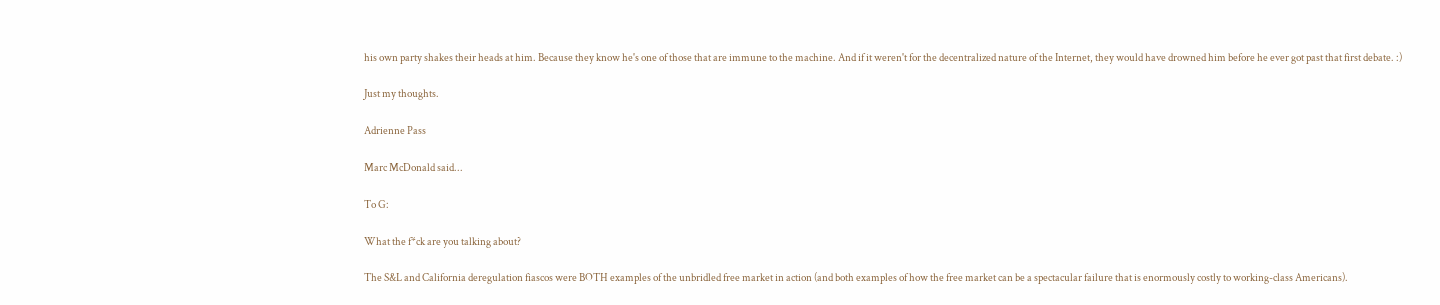his own party shakes their heads at him. Because they know he's one of those that are immune to the machine. And if it weren't for the decentralized nature of the Internet, they would have drowned him before he ever got past that first debate. :)

Just my thoughts.

Adrienne Pass

Marc McDonald said...

To G:

What the f*ck are you talking about?

The S&L and California deregulation fiascos were BOTH examples of the unbridled free market in action (and both examples of how the free market can be a spectacular failure that is enormously costly to working-class Americans).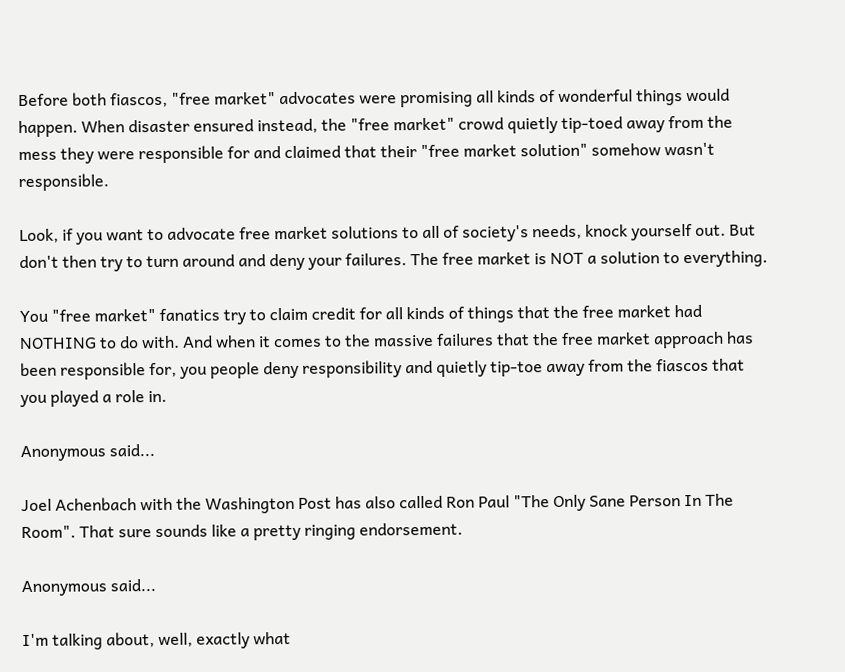Before both fiascos, "free market" advocates were promising all kinds of wonderful things would happen. When disaster ensured instead, the "free market" crowd quietly tip-toed away from the mess they were responsible for and claimed that their "free market solution" somehow wasn't responsible.

Look, if you want to advocate free market solutions to all of society's needs, knock yourself out. But don't then try to turn around and deny your failures. The free market is NOT a solution to everything.

You "free market" fanatics try to claim credit for all kinds of things that the free market had NOTHING to do with. And when it comes to the massive failures that the free market approach has been responsible for, you people deny responsibility and quietly tip-toe away from the fiascos that you played a role in.

Anonymous said...

Joel Achenbach with the Washington Post has also called Ron Paul "The Only Sane Person In The Room". That sure sounds like a pretty ringing endorsement.

Anonymous said...

I'm talking about, well, exactly what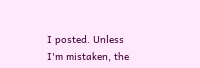I posted. Unless I'm mistaken, the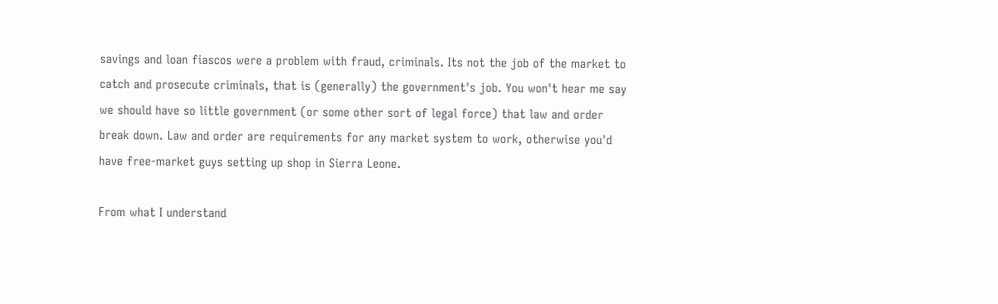savings and loan fiascos were a problem with fraud, criminals. Its not the job of the market to catch and prosecute criminals, that is (generally) the government's job. You won't hear me say we should have so little government (or some other sort of legal force) that law and order break down. Law and order are requirements for any market system to work, otherwise you'd have free-market guys setting up shop in Sierra Leone.

From what I understand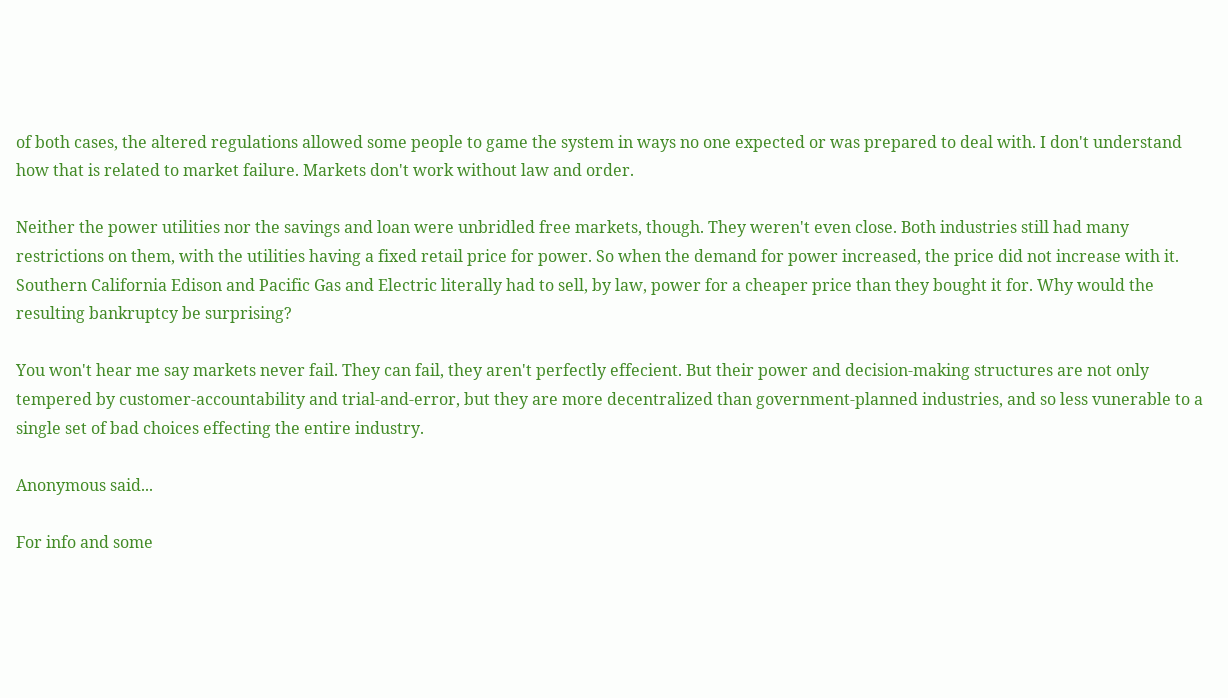of both cases, the altered regulations allowed some people to game the system in ways no one expected or was prepared to deal with. I don't understand how that is related to market failure. Markets don't work without law and order.

Neither the power utilities nor the savings and loan were unbridled free markets, though. They weren't even close. Both industries still had many restrictions on them, with the utilities having a fixed retail price for power. So when the demand for power increased, the price did not increase with it. Southern California Edison and Pacific Gas and Electric literally had to sell, by law, power for a cheaper price than they bought it for. Why would the resulting bankruptcy be surprising?

You won't hear me say markets never fail. They can fail, they aren't perfectly effecient. But their power and decision-making structures are not only tempered by customer-accountability and trial-and-error, but they are more decentralized than government-planned industries, and so less vunerable to a single set of bad choices effecting the entire industry.

Anonymous said...

For info and some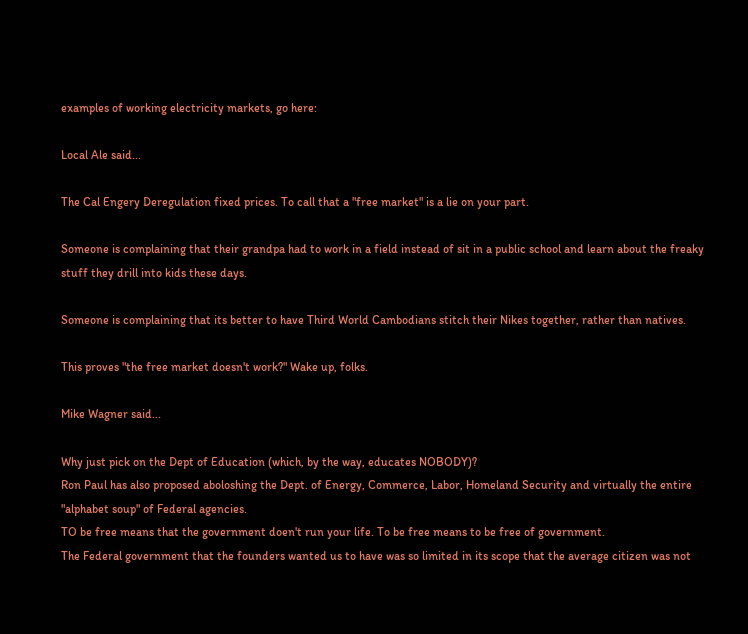examples of working electricity markets, go here:

Local Ale said...

The Cal Engery Deregulation fixed prices. To call that a "free market" is a lie on your part.

Someone is complaining that their grandpa had to work in a field instead of sit in a public school and learn about the freaky stuff they drill into kids these days.

Someone is complaining that its better to have Third World Cambodians stitch their Nikes together, rather than natives.

This proves "the free market doesn't work?" Wake up, folks.

Mike Wagner said...

Why just pick on the Dept of Education (which, by the way, educates NOBODY)?
Ron Paul has also proposed aboloshing the Dept. of Energy, Commerce, Labor, Homeland Security and virtually the entire "alphabet soup" of Federal agencies.
TO be free means that the government doen't run your life. To be free means to be free of government.
The Federal government that the founders wanted us to have was so limited in its scope that the average citizen was not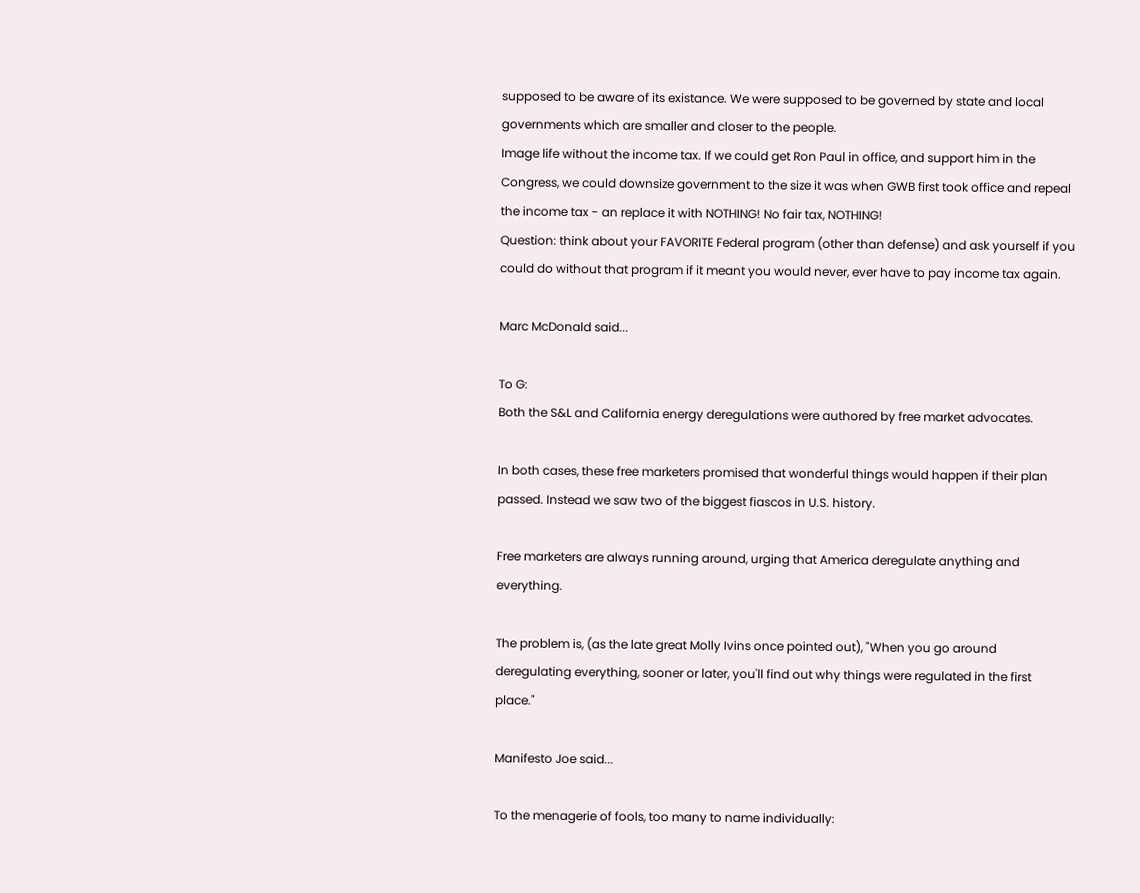supposed to be aware of its existance. We were supposed to be governed by state and local governments which are smaller and closer to the people.
Image life without the income tax. If we could get Ron Paul in office, and support him in the Congress, we could downsize government to the size it was when GWB first took office and repeal the income tax - an replace it with NOTHING! No fair tax, NOTHING!
Question: think about your FAVORITE Federal program (other than defense) and ask yourself if you could do without that program if it meant you would never, ever have to pay income tax again.

Marc McDonald said...

To G:
Both the S&L and California energy deregulations were authored by free market advocates.

In both cases, these free marketers promised that wonderful things would happen if their plan passed. Instead we saw two of the biggest fiascos in U.S. history.

Free marketers are always running around, urging that America deregulate anything and everything.

The problem is, (as the late great Molly Ivins once pointed out), "When you go around deregulating everything, sooner or later, you'll find out why things were regulated in the first place."

Manifesto Joe said...

To the menagerie of fools, too many to name individually: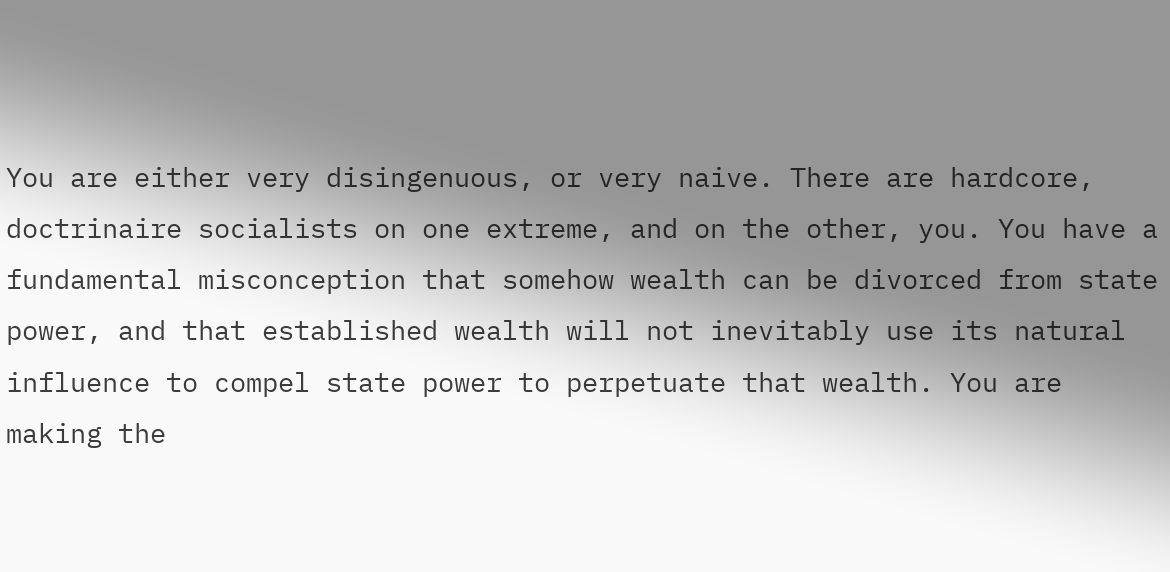You are either very disingenuous, or very naive. There are hardcore, doctrinaire socialists on one extreme, and on the other, you. You have a fundamental misconception that somehow wealth can be divorced from state power, and that established wealth will not inevitably use its natural influence to compel state power to perpetuate that wealth. You are making the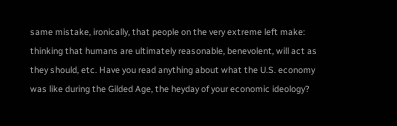same mistake, ironically, that people on the very extreme left make: thinking that humans are ultimately reasonable, benevolent, will act as they should, etc. Have you read anything about what the U.S. economy was like during the Gilded Age, the heyday of your economic ideology?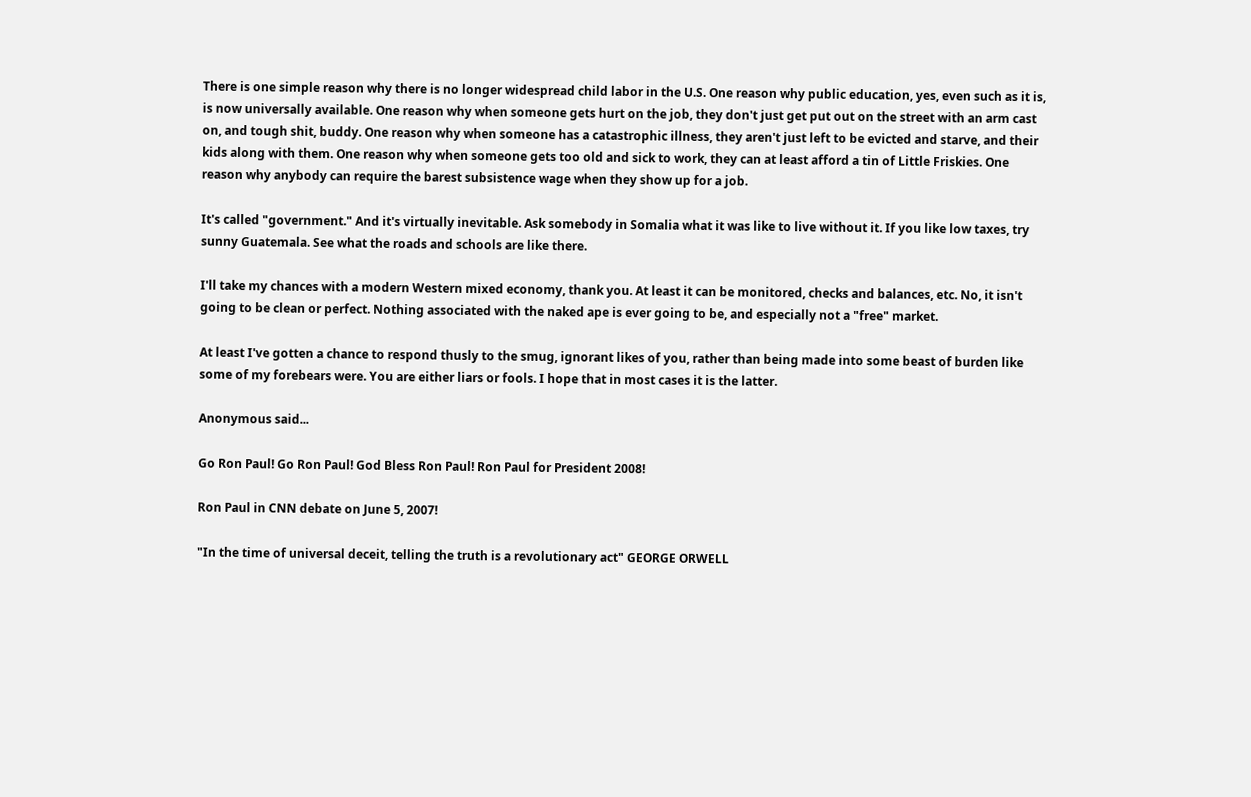There is one simple reason why there is no longer widespread child labor in the U.S. One reason why public education, yes, even such as it is, is now universally available. One reason why when someone gets hurt on the job, they don't just get put out on the street with an arm cast on, and tough shit, buddy. One reason why when someone has a catastrophic illness, they aren't just left to be evicted and starve, and their kids along with them. One reason why when someone gets too old and sick to work, they can at least afford a tin of Little Friskies. One reason why anybody can require the barest subsistence wage when they show up for a job.

It's called "government." And it's virtually inevitable. Ask somebody in Somalia what it was like to live without it. If you like low taxes, try sunny Guatemala. See what the roads and schools are like there.

I'll take my chances with a modern Western mixed economy, thank you. At least it can be monitored, checks and balances, etc. No, it isn't going to be clean or perfect. Nothing associated with the naked ape is ever going to be, and especially not a "free" market.

At least I've gotten a chance to respond thusly to the smug, ignorant likes of you, rather than being made into some beast of burden like some of my forebears were. You are either liars or fools. I hope that in most cases it is the latter.

Anonymous said...

Go Ron Paul! Go Ron Paul! God Bless Ron Paul! Ron Paul for President 2008!

Ron Paul in CNN debate on June 5, 2007!

"In the time of universal deceit, telling the truth is a revolutionary act" GEORGE ORWELL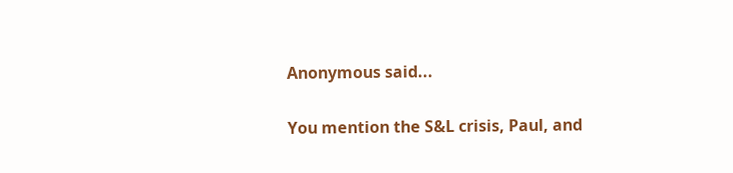Anonymous said...

You mention the S&L crisis, Paul, and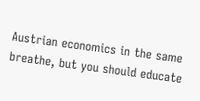Austrian economics in the same breathe, but you should educate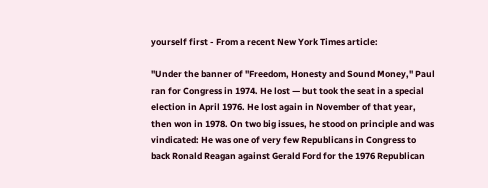yourself first - From a recent New York Times article:

"Under the banner of "Freedom, Honesty and Sound Money," Paul ran for Congress in 1974. He lost — but took the seat in a special election in April 1976. He lost again in November of that year, then won in 1978. On two big issues, he stood on principle and was vindicated: He was one of very few Republicans in Congress to back Ronald Reagan against Gerald Ford for the 1976 Republican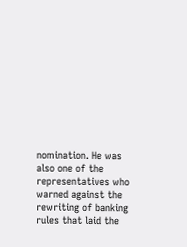nomination. He was also one of the representatives who warned against the rewriting of banking rules that laid the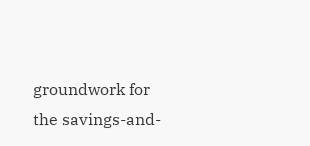groundwork for the savings-and-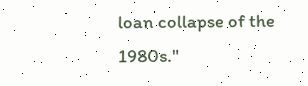loan collapse of the 1980s."